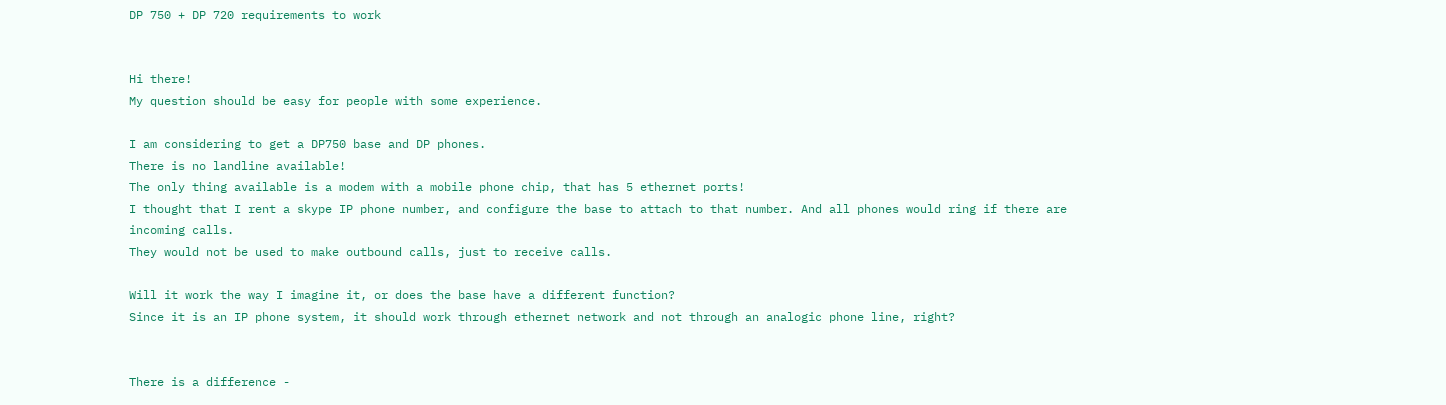DP 750 + DP 720 requirements to work


Hi there!
My question should be easy for people with some experience.

I am considering to get a DP750 base and DP phones.
There is no landline available!
The only thing available is a modem with a mobile phone chip, that has 5 ethernet ports!
I thought that I rent a skype IP phone number, and configure the base to attach to that number. And all phones would ring if there are incoming calls.
They would not be used to make outbound calls, just to receive calls.

Will it work the way I imagine it, or does the base have a different function?
Since it is an IP phone system, it should work through ethernet network and not through an analogic phone line, right?


There is a difference -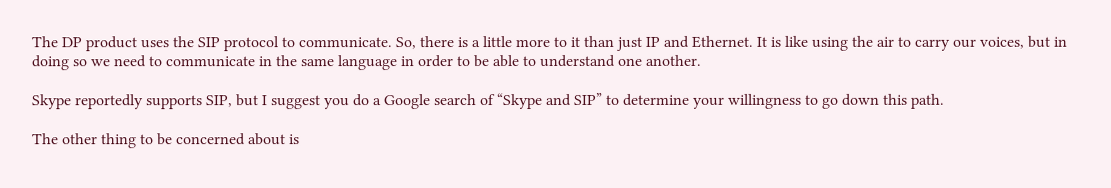The DP product uses the SIP protocol to communicate. So, there is a little more to it than just IP and Ethernet. It is like using the air to carry our voices, but in doing so we need to communicate in the same language in order to be able to understand one another.

Skype reportedly supports SIP, but I suggest you do a Google search of “Skype and SIP” to determine your willingness to go down this path.

The other thing to be concerned about is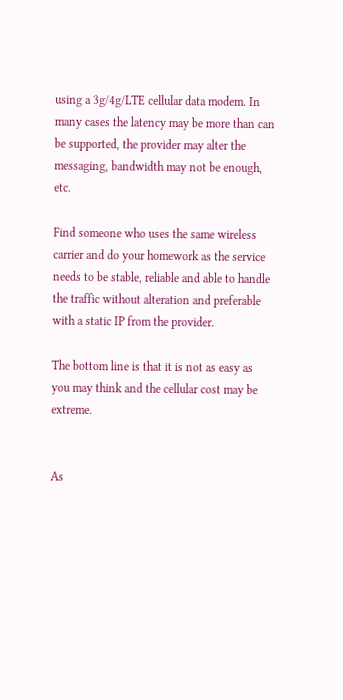using a 3g/4g/LTE cellular data modem. In many cases the latency may be more than can be supported, the provider may alter the messaging, bandwidth may not be enough, etc.

Find someone who uses the same wireless carrier and do your homework as the service needs to be stable, reliable and able to handle the traffic without alteration and preferable with a static IP from the provider.

The bottom line is that it is not as easy as you may think and the cellular cost may be extreme.


As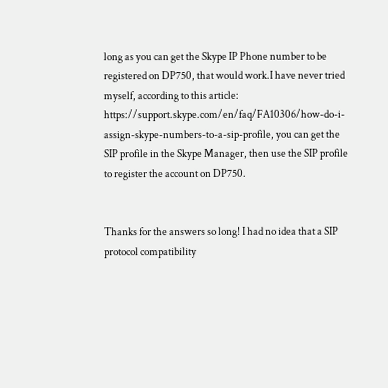long as you can get the Skype IP Phone number to be registered on DP750, that would work.I have never tried myself, according to this article: https://support.skype.com/en/faq/FA10306/how-do-i-assign-skype-numbers-to-a-sip-profile, you can get the SIP profile in the Skype Manager, then use the SIP profile to register the account on DP750.


Thanks for the answers so long! I had no idea that a SIP protocol compatibility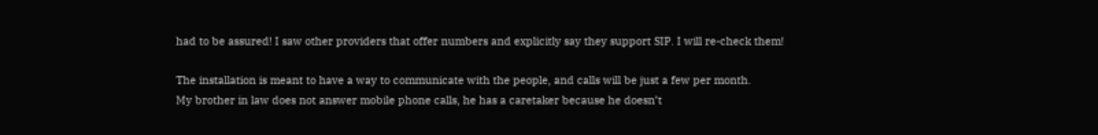had to be assured! I saw other providers that offer numbers and explicitly say they support SIP. I will re-check them!

The installation is meant to have a way to communicate with the people, and calls will be just a few per month.
My brother in law does not answer mobile phone calls, he has a caretaker because he doesn’t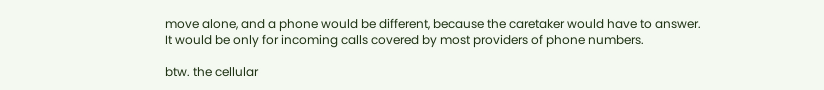move alone, and a phone would be different, because the caretaker would have to answer.
It would be only for incoming calls covered by most providers of phone numbers.

btw. the cellular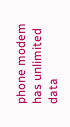phone modem has unlimited data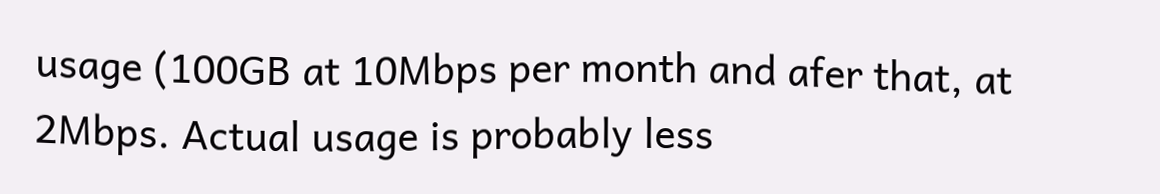usage (100GB at 10Mbps per month and afer that, at 2Mbps. Actual usage is probably less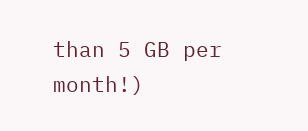than 5 GB per month!)